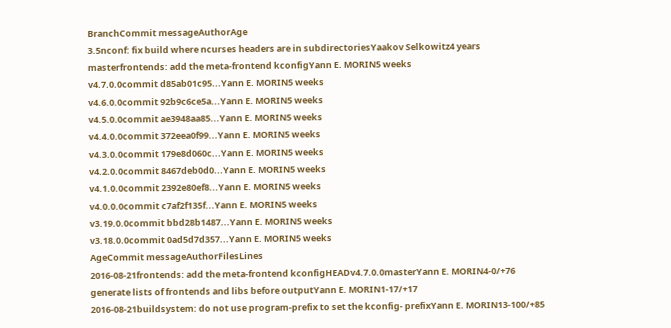BranchCommit messageAuthorAge
3.5nconf: fix build where ncurses headers are in subdirectoriesYaakov Selkowitz4 years
masterfrontends: add the meta-frontend kconfigYann E. MORIN5 weeks
v4.7.0.0commit d85ab01c95...Yann E. MORIN5 weeks
v4.6.0.0commit 92b9c6ce5a...Yann E. MORIN5 weeks
v4.5.0.0commit ae3948aa85...Yann E. MORIN5 weeks
v4.4.0.0commit 372eea0f99...Yann E. MORIN5 weeks
v4.3.0.0commit 179e8d060c...Yann E. MORIN5 weeks
v4.2.0.0commit 8467deb0d0...Yann E. MORIN5 weeks
v4.1.0.0commit 2392e80ef8...Yann E. MORIN5 weeks
v4.0.0.0commit c7af2f135f...Yann E. MORIN5 weeks
v3.19.0.0commit bbd28b1487...Yann E. MORIN5 weeks
v3.18.0.0commit 0ad5d7d357...Yann E. MORIN5 weeks
AgeCommit messageAuthorFilesLines
2016-08-21frontends: add the meta-frontend kconfigHEADv4.7.0.0masterYann E. MORIN4-0/+76 generate lists of frontends and libs before outputYann E. MORIN1-17/+17
2016-08-21buildsystem: do not use program-prefix to set the kconfig- prefixYann E. MORIN13-100/+85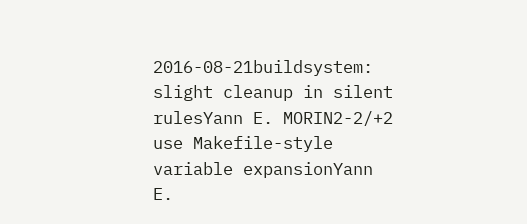2016-08-21buildsystem: slight cleanup in silent rulesYann E. MORIN2-2/+2 use Makefile-style variable expansionYann E.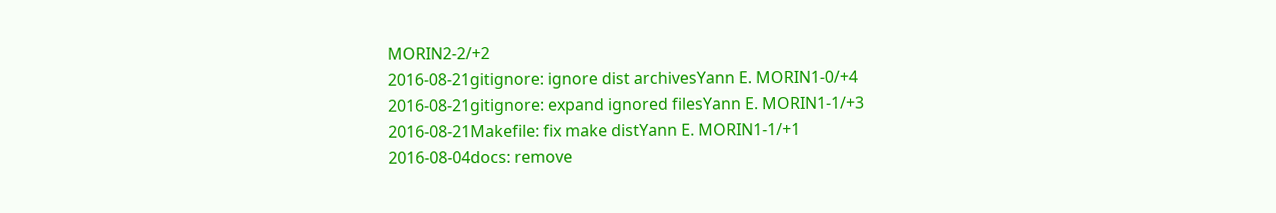MORIN2-2/+2
2016-08-21gitignore: ignore dist archivesYann E. MORIN1-0/+4
2016-08-21gitignore: expand ignored filesYann E. MORIN1-1/+3
2016-08-21Makefile: fix make distYann E. MORIN1-1/+1
2016-08-04docs: remove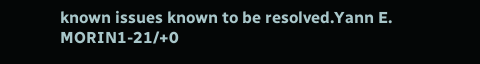known issues known to be resolved.Yann E. MORIN1-21/+0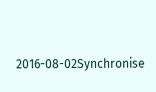2016-08-02Synchronise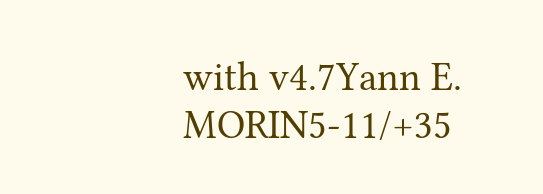with v4.7Yann E. MORIN5-11/+35